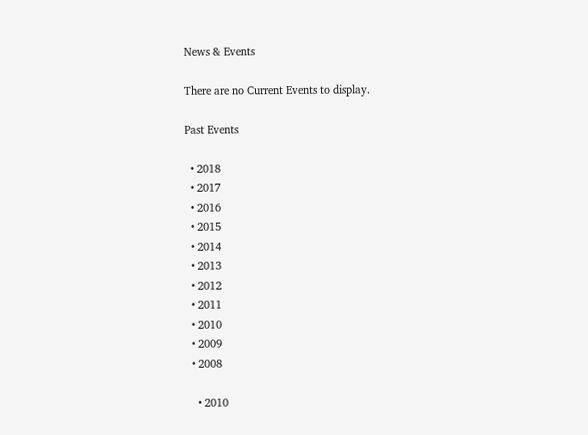News & Events

There are no Current Events to display.

Past Events

  • 2018
  • 2017
  • 2016
  • 2015
  • 2014
  • 2013
  • 2012
  • 2011
  • 2010
  • 2009
  • 2008

    • 2010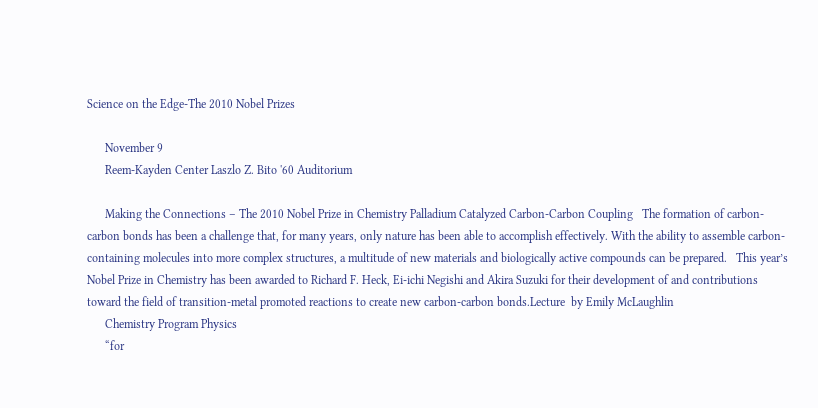Science on the Edge-The 2010 Nobel Prizes

      November 9
      Reem-Kayden Center Laszlo Z. Bito '60 Auditorium

      Making the Connections – The 2010 Nobel Prize in Chemistry Palladium Catalyzed Carbon-Carbon Coupling   The formation of carbon-carbon bonds has been a challenge that, for many years, only nature has been able to accomplish effectively. With the ability to assemble carbon-containing molecules into more complex structures, a multitude of new materials and biologically active compounds can be prepared.   This year’s Nobel Prize in Chemistry has been awarded to Richard F. Heck, Ei-ichi Negishi and Akira Suzuki for their development of and contributions toward the field of transition-metal promoted reactions to create new carbon-carbon bonds.Lecture  by Emily McLaughlin
      Chemistry Program Physics
      “for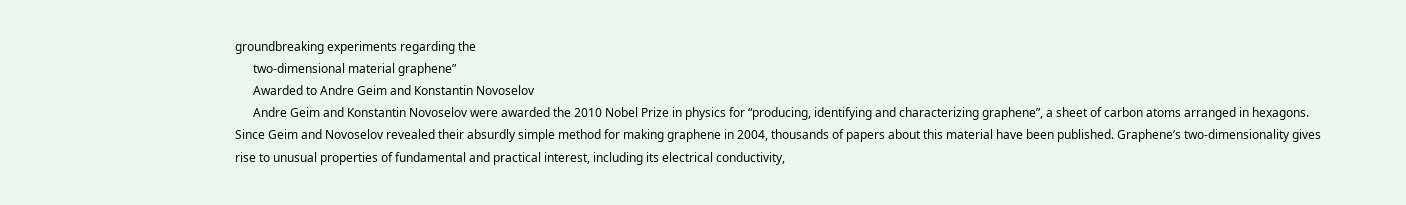groundbreaking experiments regarding the
      two-dimensional material graphene”
      Awarded to Andre Geim and Konstantin Novoselov
      Andre Geim and Konstantin Novoselov were awarded the 2010 Nobel Prize in physics for “producing, identifying and characterizing graphene”, a sheet of carbon atoms arranged in hexagons. Since Geim and Novoselov revealed their absurdly simple method for making graphene in 2004, thousands of papers about this material have been published. Graphene’s two-dimensionality gives rise to unusual properties of fundamental and practical interest, including its electrical conductivity,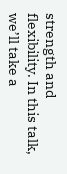strength and flexibility. In this talk, we’ll take a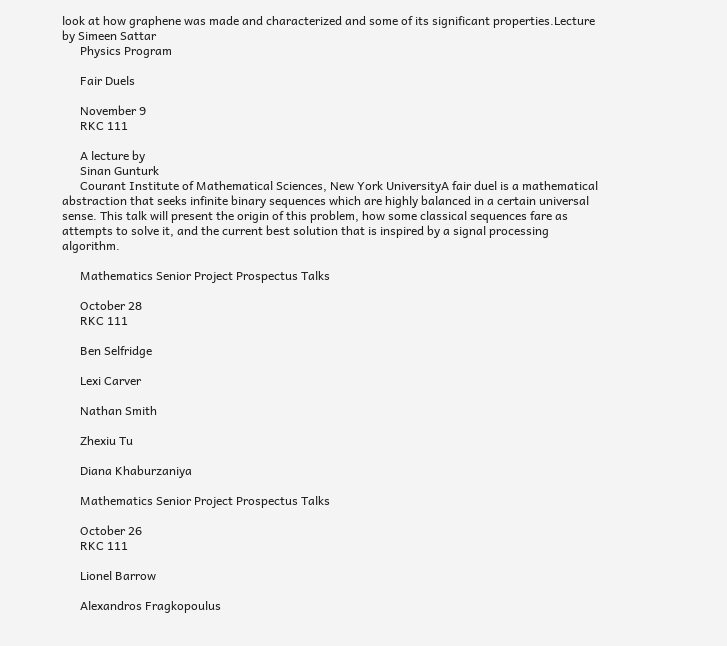look at how graphene was made and characterized and some of its significant properties.Lecture by Simeen Sattar
      Physics Program

      Fair Duels

      November 9
      RKC 111

      A lecture by
      Sinan Gunturk
      Courant Institute of Mathematical Sciences, New York UniversityA fair duel is a mathematical abstraction that seeks infinite binary sequences which are highly balanced in a certain universal sense. This talk will present the origin of this problem, how some classical sequences fare as attempts to solve it, and the current best solution that is inspired by a signal processing algorithm.

      Mathematics Senior Project Prospectus Talks

      October 28
      RKC 111

      Ben Selfridge

      Lexi Carver

      Nathan Smith

      Zhexiu Tu

      Diana Khaburzaniya

      Mathematics Senior Project Prospectus Talks

      October 26
      RKC 111

      Lionel Barrow

      Alexandros Fragkopoulus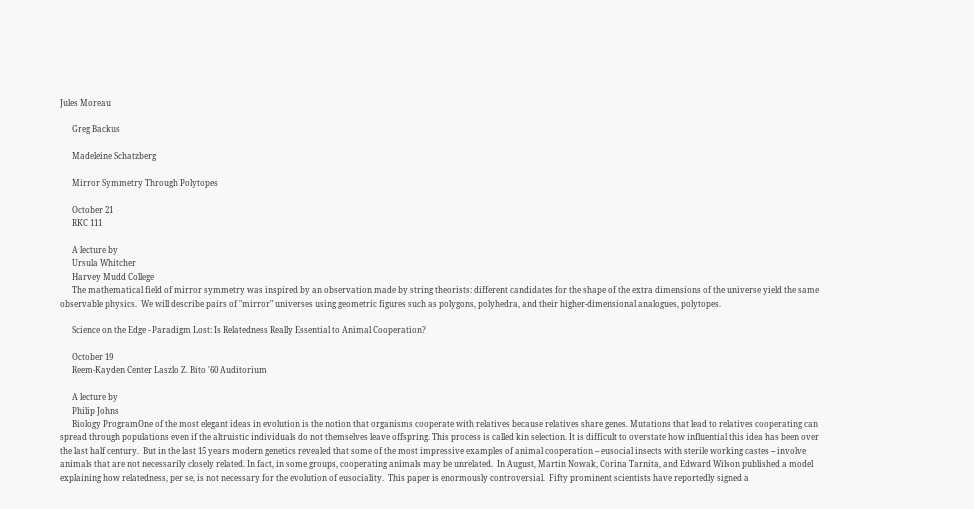Jules Moreau

      Greg Backus

      Madeleine Schatzberg

      Mirror Symmetry Through Polytopes

      October 21
      RKC 111

      A lecture by
      Ursula Whitcher
      Harvey Mudd College
      The mathematical field of mirror symmetry was inspired by an observation made by string theorists: different candidates for the shape of the extra dimensions of the universe yield the same observable physics.  We will describe pairs of "mirror" universes using geometric figures such as polygons, polyhedra, and their higher-dimensional analogues, polytopes.

      Science on the Edge - Paradigm Lost: Is Relatedness Really Essential to Animal Cooperation?

      October 19
      Reem-Kayden Center Laszlo Z. Bito '60 Auditorium

      A lecture by
      Philip Johns
      Biology ProgramOne of the most elegant ideas in evolution is the notion that organisms cooperate with relatives because relatives share genes. Mutations that lead to relatives cooperating can spread through populations even if the altruistic individuals do not themselves leave offspring. This process is called kin selection. It is difficult to overstate how influential this idea has been over the last half century.  But in the last 15 years modern genetics revealed that some of the most impressive examples of animal cooperation -- eusocial insects with sterile working castes -- involve animals that are not necessarily closely related. In fact, in some groups, cooperating animals may be unrelated.  In August, Martin Nowak, Corina Tarnita, and Edward Wilson published a model explaining how relatedness, per se, is not necessary for the evolution of eusociality.  This paper is enormously controversial.  Fifty prominent scientists have reportedly signed a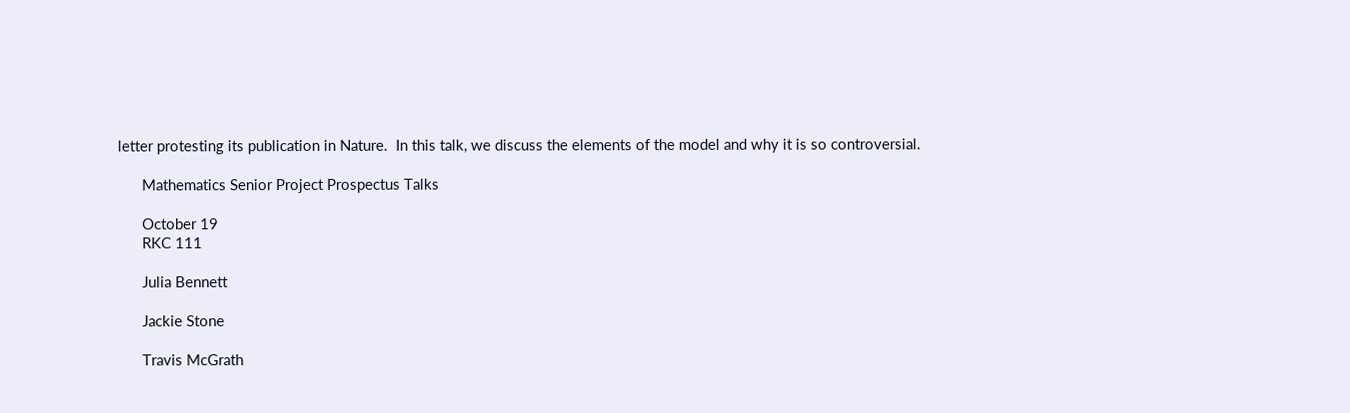letter protesting its publication in Nature.  In this talk, we discuss the elements of the model and why it is so controversial.

      Mathematics Senior Project Prospectus Talks

      October 19
      RKC 111

      Julia Bennett

      Jackie Stone

      Travis McGrath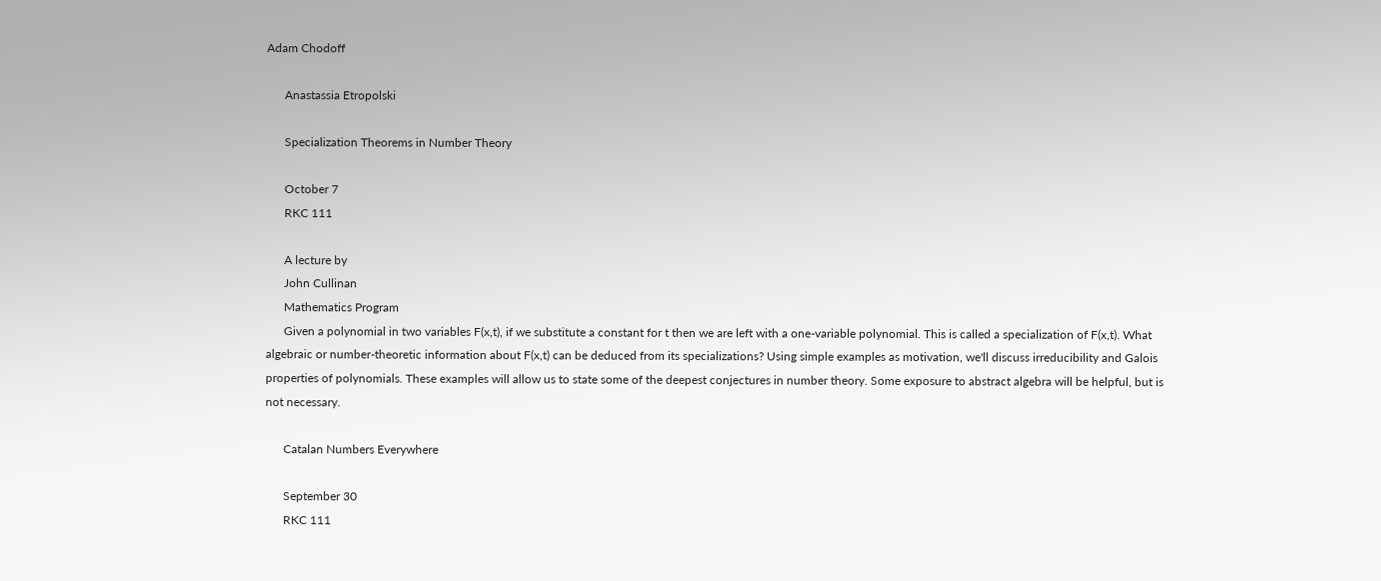Adam Chodoff

      Anastassia Etropolski

      Specialization Theorems in Number Theory

      October 7
      RKC 111

      A lecture by
      John Cullinan
      Mathematics Program
      Given a polynomial in two variables F(x,t), if we substitute a constant for t then we are left with a one-variable polynomial. This is called a specialization of F(x,t). What algebraic or number-theoretic information about F(x,t) can be deduced from its specializations? Using simple examples as motivation, we'll discuss irreducibility and Galois properties of polynomials. These examples will allow us to state some of the deepest conjectures in number theory. Some exposure to abstract algebra will be helpful, but is not necessary.

      Catalan Numbers Everywhere

      September 30
      RKC 111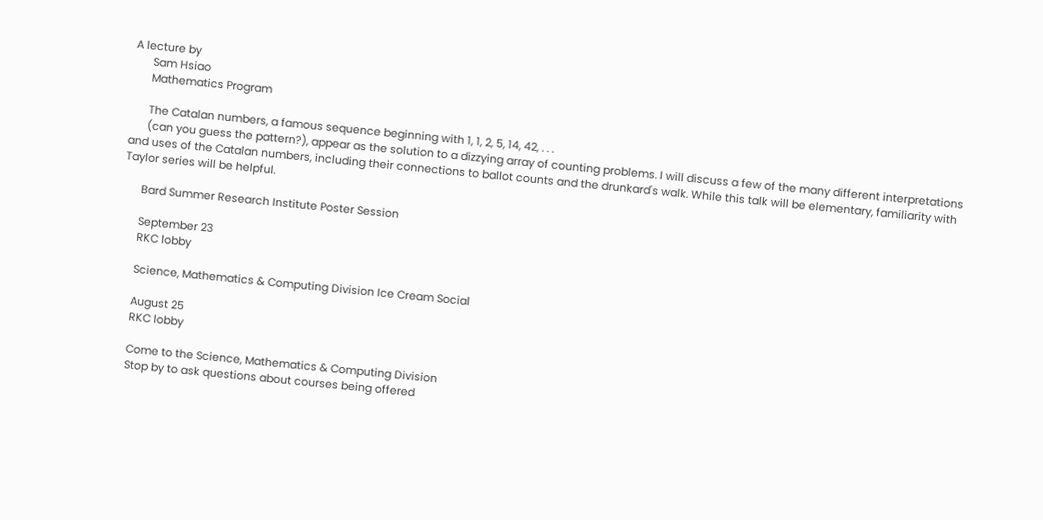A lecture by
      Sam Hsiao
      Mathematics Program

      The Catalan numbers, a famous sequence beginning with 1, 1, 2, 5, 14, 42, . . .
      (can you guess the pattern?), appear as the solution to a dizzying array of counting problems. I will discuss a few of the many different interpretations and uses of the Catalan numbers, including their connections to ballot counts and the drunkard's walk. While this talk will be elementary, familiarity with Taylor series will be helpful.

      Bard Summer Research Institute Poster Session

      September 23
      RKC lobby

      Science, Mathematics & Computing Division Ice Cream Social

      August 25
      RKC lobby

      Come to the Science, Mathematics & Computing Division
      Stop by to ask questions about courses being offered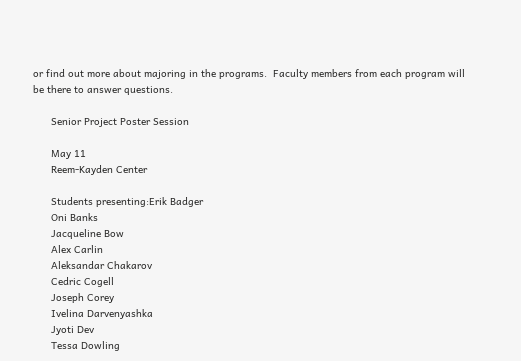or find out more about majoring in the programs.  Faculty members from each program will be there to answer questions.

      Senior Project Poster Session

      May 11
      Reem-Kayden Center

      Students presenting:Erik Badger
      Oni Banks
      Jacqueline Bow
      Alex Carlin
      Aleksandar Chakarov
      Cedric Cogell
      Joseph Corey
      Ivelina Darvenyashka
      Jyoti Dev
      Tessa Dowling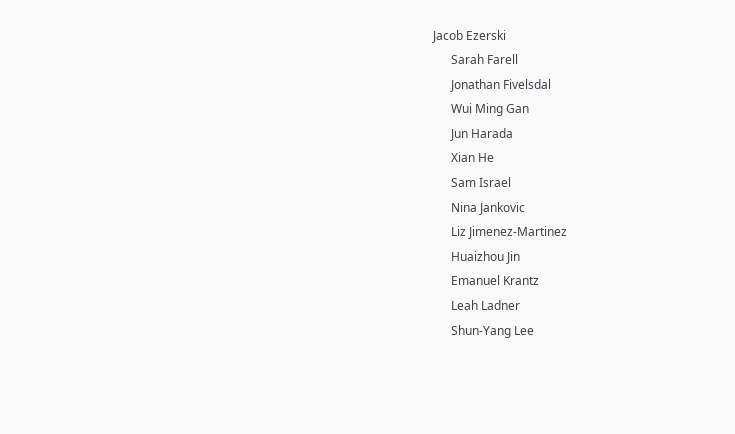Jacob Ezerski
      Sarah Farell
      Jonathan Fivelsdal
      Wui Ming Gan
      Jun Harada
      Xian He
      Sam Israel
      Nina Jankovic
      Liz Jimenez-Martinez
      Huaizhou Jin
      Emanuel Krantz
      Leah Ladner
      Shun-Yang Lee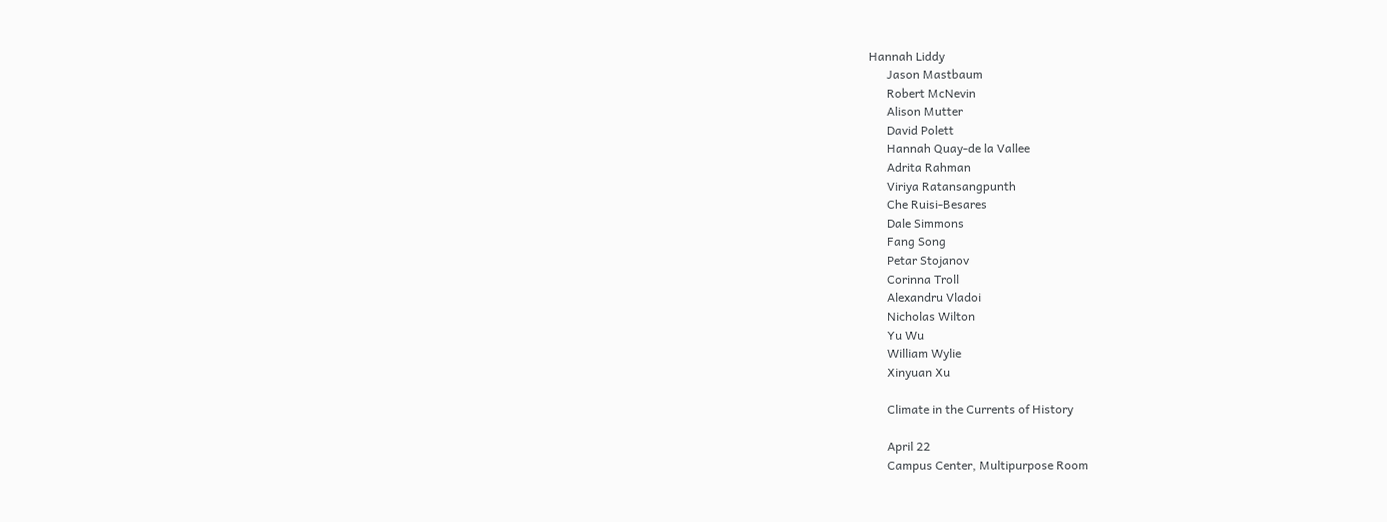Hannah Liddy
      Jason Mastbaum
      Robert McNevin
      Alison Mutter
      David Polett
      Hannah Quay-de la Vallee
      Adrita Rahman
      Viriya Ratansangpunth
      Che Ruisi-Besares
      Dale Simmons
      Fang Song
      Petar Stojanov
      Corinna Troll
      Alexandru Vladoi
      Nicholas Wilton
      Yu Wu
      William Wylie
      Xinyuan Xu

      Climate in the Currents of History

      April 22
      Campus Center, Multipurpose Room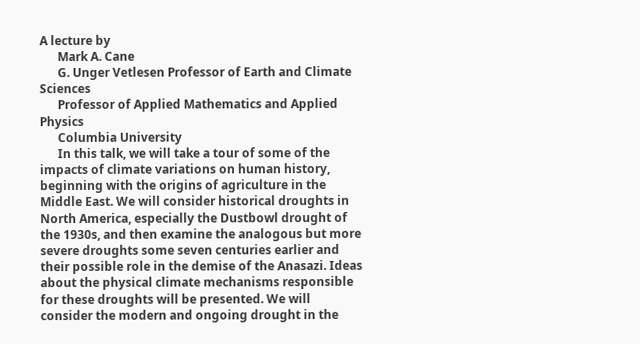A lecture by
      Mark A. Cane
      G. Unger Vetlesen Professor of Earth and Climate Sciences
      Professor of Applied Mathematics and Applied Physics
      Columbia University
      In this talk, we will take a tour of some of the impacts of climate variations on human history, beginning with the origins of agriculture in the Middle East. We will consider historical droughts in North America, especially the Dustbowl drought of the 1930s, and then examine the analogous but more severe droughts some seven centuries earlier and their possible role in the demise of the Anasazi. Ideas about the physical climate mechanisms responsible for these droughts will be presented. We will consider the modern and ongoing drought in the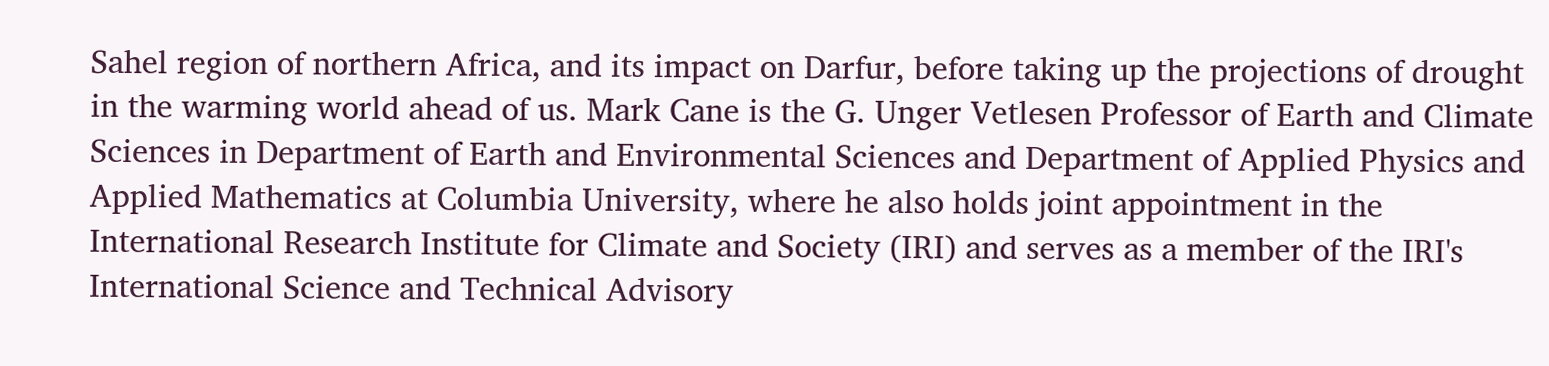Sahel region of northern Africa, and its impact on Darfur, before taking up the projections of drought in the warming world ahead of us. Mark Cane is the G. Unger Vetlesen Professor of Earth and Climate Sciences in Department of Earth and Environmental Sciences and Department of Applied Physics and Applied Mathematics at Columbia University, where he also holds joint appointment in the International Research Institute for Climate and Society (IRI) and serves as a member of the IRI's International Science and Technical Advisory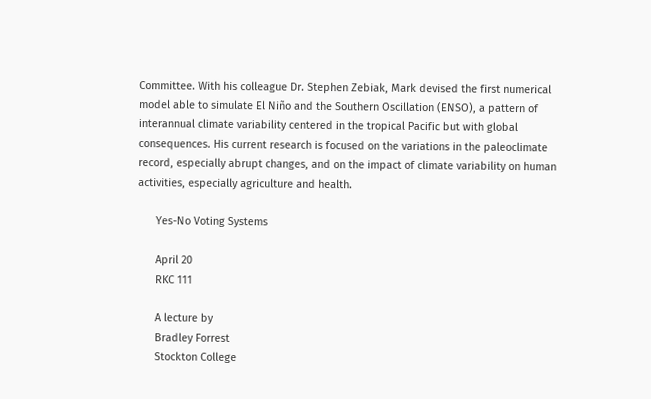Committee. With his colleague Dr. Stephen Zebiak, Mark devised the first numerical model able to simulate El Niño and the Southern Oscillation (ENSO), a pattern of interannual climate variability centered in the tropical Pacific but with global consequences. His current research is focused on the variations in the paleoclimate record, especially abrupt changes, and on the impact of climate variability on human activities, especially agriculture and health.

      Yes-No Voting Systems

      April 20
      RKC 111

      A lecture by
      Bradley Forrest
      Stockton College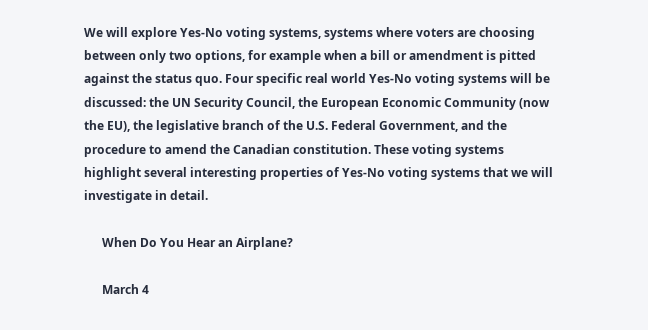We will explore Yes-No voting systems, systems where voters are choosing between only two options, for example when a bill or amendment is pitted against the status quo. Four specific real world Yes-No voting systems will be discussed: the UN Security Council, the European Economic Community (now the EU), the legislative branch of the U.S. Federal Government, and the procedure to amend the Canadian constitution. These voting systems highlight several interesting properties of Yes-No voting systems that we will investigate in detail.

      When Do You Hear an Airplane?

      March 4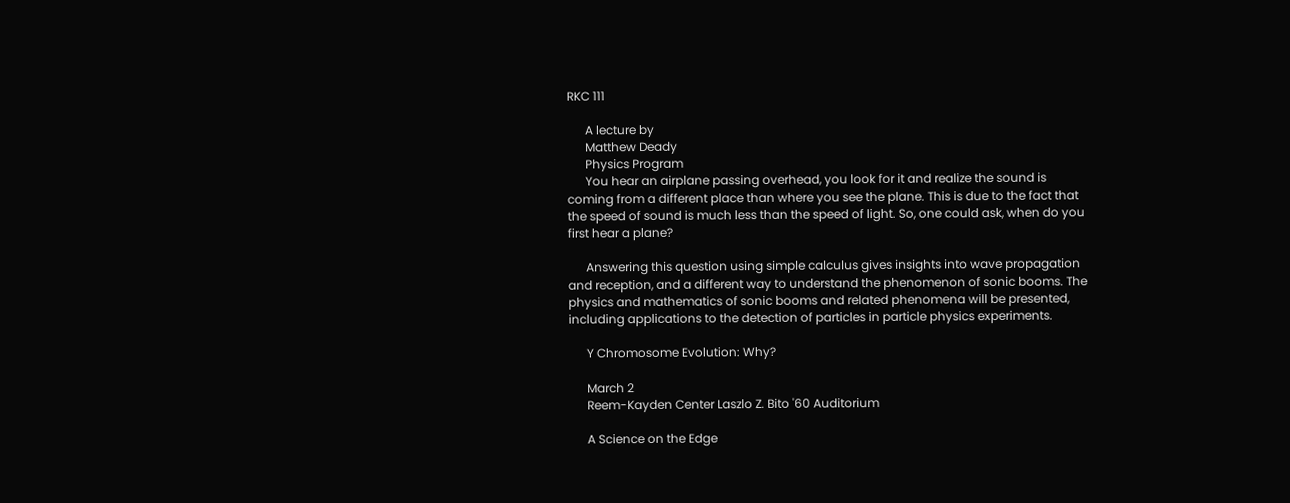RKC 111

      A lecture by
      Matthew Deady
      Physics Program
      You hear an airplane passing overhead, you look for it and realize the sound is coming from a different place than where you see the plane. This is due to the fact that the speed of sound is much less than the speed of light. So, one could ask, when do you first hear a plane?

      Answering this question using simple calculus gives insights into wave propagation and reception, and a different way to understand the phenomenon of sonic booms. The physics and mathematics of sonic booms and related phenomena will be presented, including applications to the detection of particles in particle physics experiments.

      Y Chromosome Evolution: Why?

      March 2
      Reem-Kayden Center Laszlo Z. Bito '60 Auditorium

      A Science on the Edge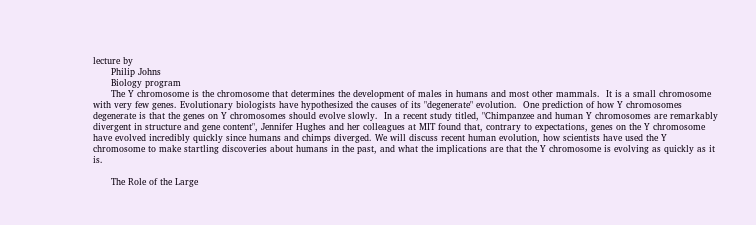lecture by
      Philip Johns
      Biology program
      The Y chromosome is the chromosome that determines the development of males in humans and most other mammals.  It is a small chromosome with very few genes. Evolutionary biologists have hypothesized the causes of its "degenerate" evolution.  One prediction of how Y chromosomes degenerate is that the genes on Y chromosomes should evolve slowly.  In a recent study titled, "Chimpanzee and human Y chromosomes are remarkably divergent in structure and gene content", Jennifer Hughes and her colleagues at MIT found that, contrary to expectations, genes on the Y chromosome have evolved incredibly quickly since humans and chimps diverged. We will discuss recent human evolution, how scientists have used the Y chromosome to make startling discoveries about humans in the past, and what the implications are that the Y chromosome is evolving as quickly as it is.

      The Role of the Large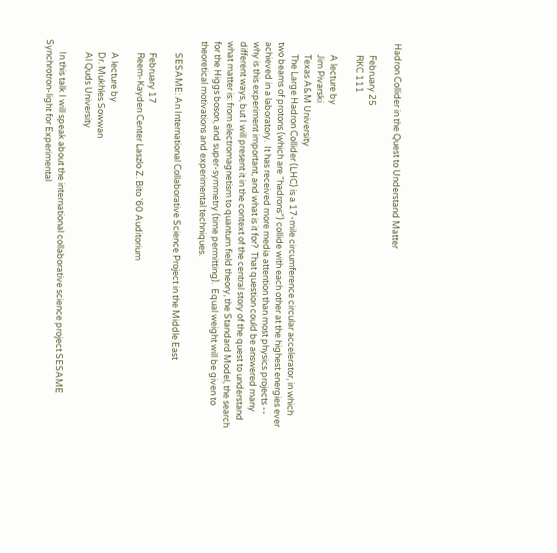Hadron Collider in the Quest to Understand Matter

      February 25
      RKC 111

      A lecture by
      Jim Pivarski
      Texas A&M University
      The Large Hadron Collider (LHC) is a 17-mile circumference circular accelerator, in which two beams of protons (which are “hadrons”) collide with each other at the highest energies ever achieved in a laboratory.  It has received more media attention than most physics projects -- why is this experiment important, and what is it for?  That question could be answered many different ways, but I will present it in the context of the central story of the quest to understand what matter is: from electromagnetism to quantum field theory, the Standard Model, the search for the Higgs boson, and super-symmetry (time permitting).  Equal weight will be given to theoretical motivations and experimental techniques.

      SESAME: An International Collaborative Science Project in the Middle East

      February 17
      Reem-Kayden Center Laszlo Z. Bito '60 Auditorium

      A lecture by
      Dr. Mukhles Sowwan
      Al Quds University

      In this talk I will speak about the international collaborative science project SESAME Synchrotron-light for Experimental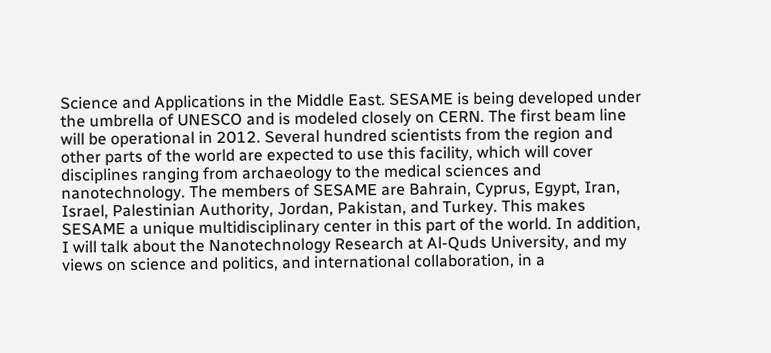Science and Applications in the Middle East. SESAME is being developed under the umbrella of UNESCO and is modeled closely on CERN. The first beam line will be operational in 2012. Several hundred scientists from the region and other parts of the world are expected to use this facility, which will cover disciplines ranging from archaeology to the medical sciences and nanotechnology. The members of SESAME are Bahrain, Cyprus, Egypt, Iran, Israel, Palestinian Authority, Jordan, Pakistan, and Turkey. This makes SESAME a unique multidisciplinary center in this part of the world. In addition, I will talk about the Nanotechnology Research at Al-Quds University, and my views on science and politics, and international collaboration, in a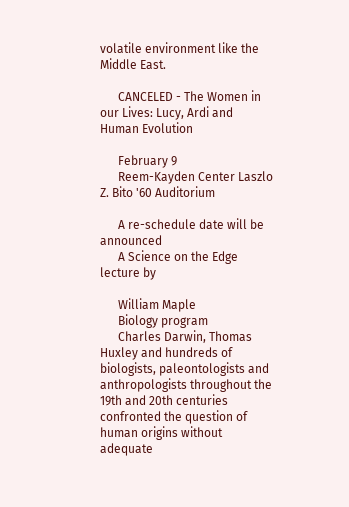volatile environment like the Middle East.

      CANCELED - The Women in our Lives: Lucy, Ardi and Human Evolution

      February 9
      Reem-Kayden Center Laszlo Z. Bito '60 Auditorium

      A re-schedule date will be announced
      A Science on the Edge lecture by

      William Maple
      Biology program
      Charles Darwin, Thomas Huxley and hundreds of biologists, paleontologists and anthropologists throughout the 19th and 20th centuries confronted the question of human origins without adequate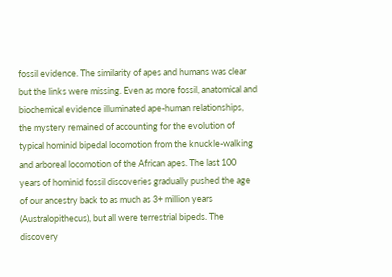fossil evidence. The similarity of apes and humans was clear but the links were missing. Even as more fossil, anatomical and biochemical evidence illuminated ape-human relationships, the mystery remained of accounting for the evolution of typical hominid bipedal locomotion from the knuckle-walking and arboreal locomotion of the African apes. The last 100 years of hominid fossil discoveries gradually pushed the age of our ancestry back to as much as 3+ million years (Australopithecus), but all were terrestrial bipeds. The discovery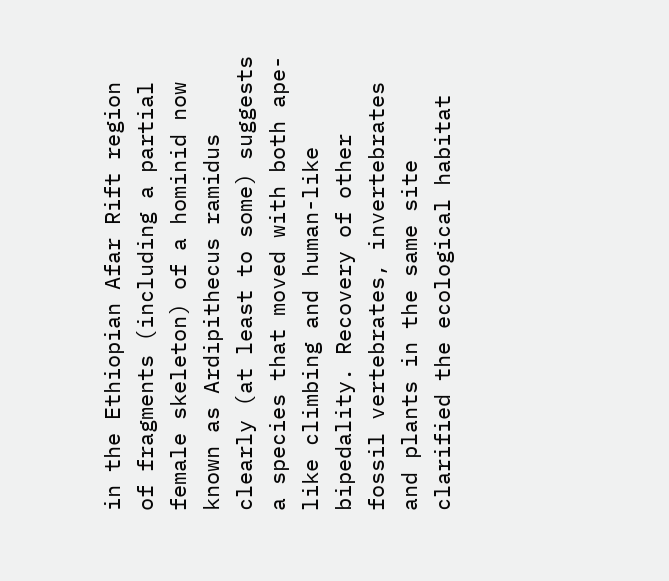in the Ethiopian Afar Rift region of fragments (including a partial female skeleton) of a hominid now known as Ardipithecus ramidus clearly (at least to some) suggests a species that moved with both ape-like climbing and human-like bipedality. Recovery of other fossil vertebrates, invertebrates and plants in the same site clarified the ecological habitat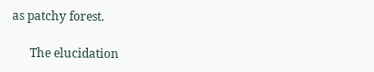as patchy forest.

      The elucidation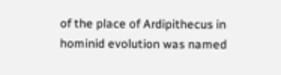of the place of Ardipithecus in hominid evolution was named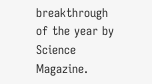breakthrough of the year by Science Magazine.